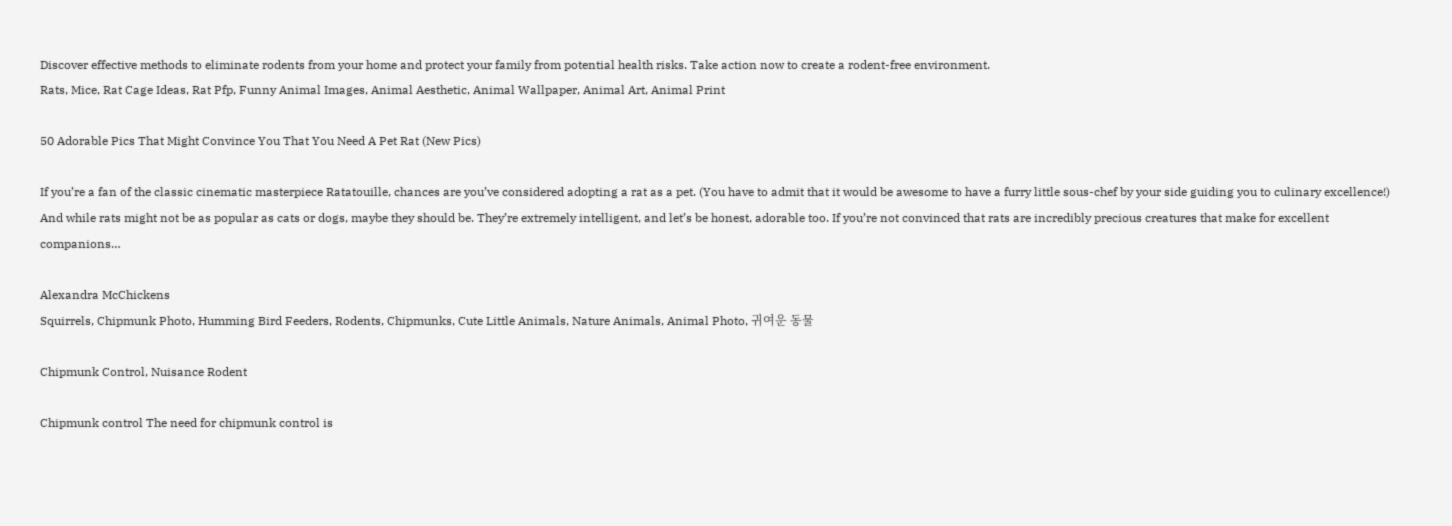Discover effective methods to eliminate rodents from your home and protect your family from potential health risks. Take action now to create a rodent-free environment.
Rats, Mice, Rat Cage Ideas, Rat Pfp, Funny Animal Images, Animal Aesthetic, Animal Wallpaper, Animal Art, Animal Print

50 Adorable Pics That Might Convince You That You Need A Pet Rat (New Pics)

If you’re a fan of the classic cinematic masterpiece Ratatouille, chances are you’ve considered adopting a rat as a pet. (You have to admit that it would be awesome to have a furry little sous-chef by your side guiding you to culinary excellence!) And while rats might not be as popular as cats or dogs, maybe they should be. They’re extremely intelligent, and let’s be honest, adorable too. If you’re not convinced that rats are incredibly precious creatures that make for excellent companions…

Alexandra McChickens
Squirrels, Chipmunk Photo, Humming Bird Feeders, Rodents, Chipmunks, Cute Little Animals, Nature Animals, Animal Photo, 귀여운 동물

Chipmunk Control, Nuisance Rodent

Chipmunk control The need for chipmunk control is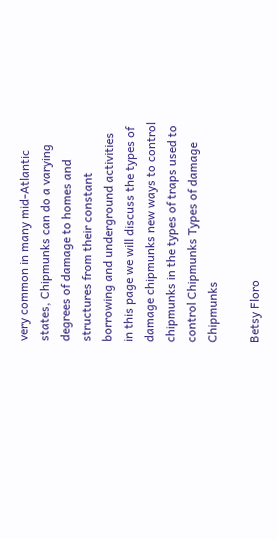very common in many mid-Atlantic states, Chipmunks can do a varying degrees of damage to homes and structures from their constant borrowing and underground activities in this page we will discuss the types of damage chipmunks new ways to control chipmunks in the types of traps used to control Chipmunks Types of damage Chipmunks

Betsy Floro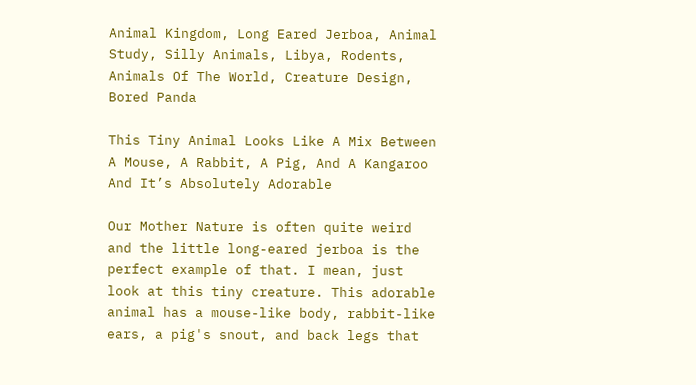Animal Kingdom, Long Eared Jerboa, Animal Study, Silly Animals, Libya, Rodents, Animals Of The World, Creature Design, Bored Panda

This Tiny Animal Looks Like A Mix Between A Mouse, A Rabbit, A Pig, And A Kangaroo And It’s Absolutely Adorable

Our Mother Nature is often quite weird and the little long-eared jerboa is the perfect example of that. I mean, just look at this tiny creature. This adorable animal has a mouse-like body, rabbit-like ears, a pig's snout, and back legs that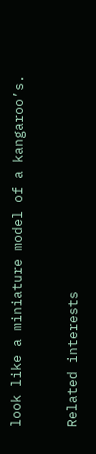look like a miniature model of a kangaroo’s.


Related interests